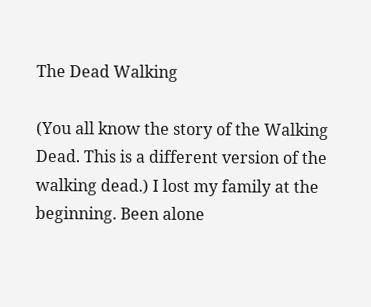The Dead Walking

(You all know the story of the Walking Dead. This is a different version of the walking dead.) I lost my family at the beginning. Been alone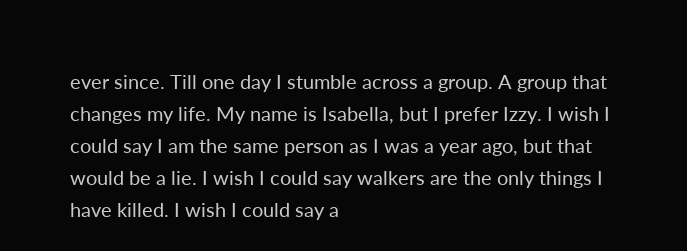ever since. Till one day I stumble across a group. A group that changes my life. My name is Isabella, but I prefer Izzy. I wish I could say I am the same person as I was a year ago, but that would be a lie. I wish I could say walkers are the only things I have killed. I wish I could say a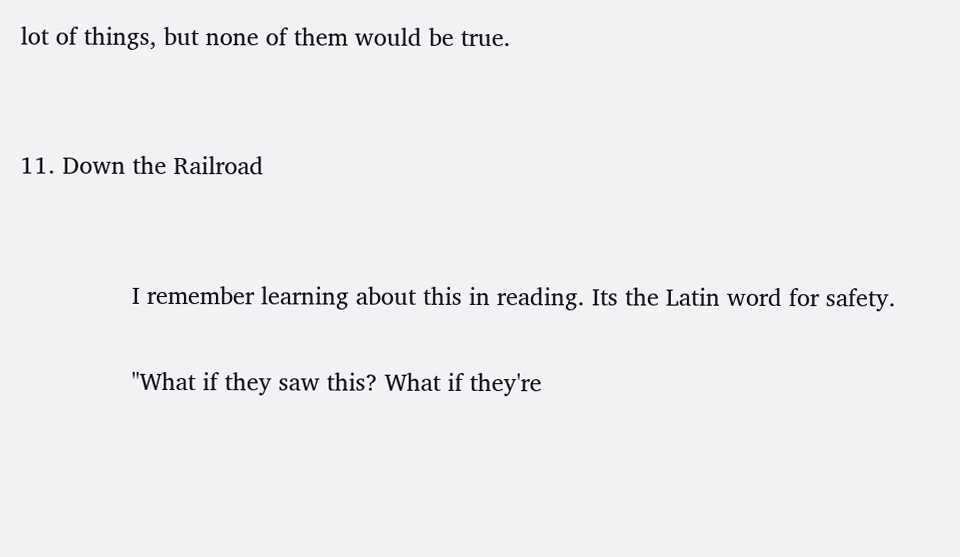lot of things, but none of them would be true.


11. Down the Railroad


                I remember learning about this in reading. Its the Latin word for safety.

                "What if they saw this? What if they're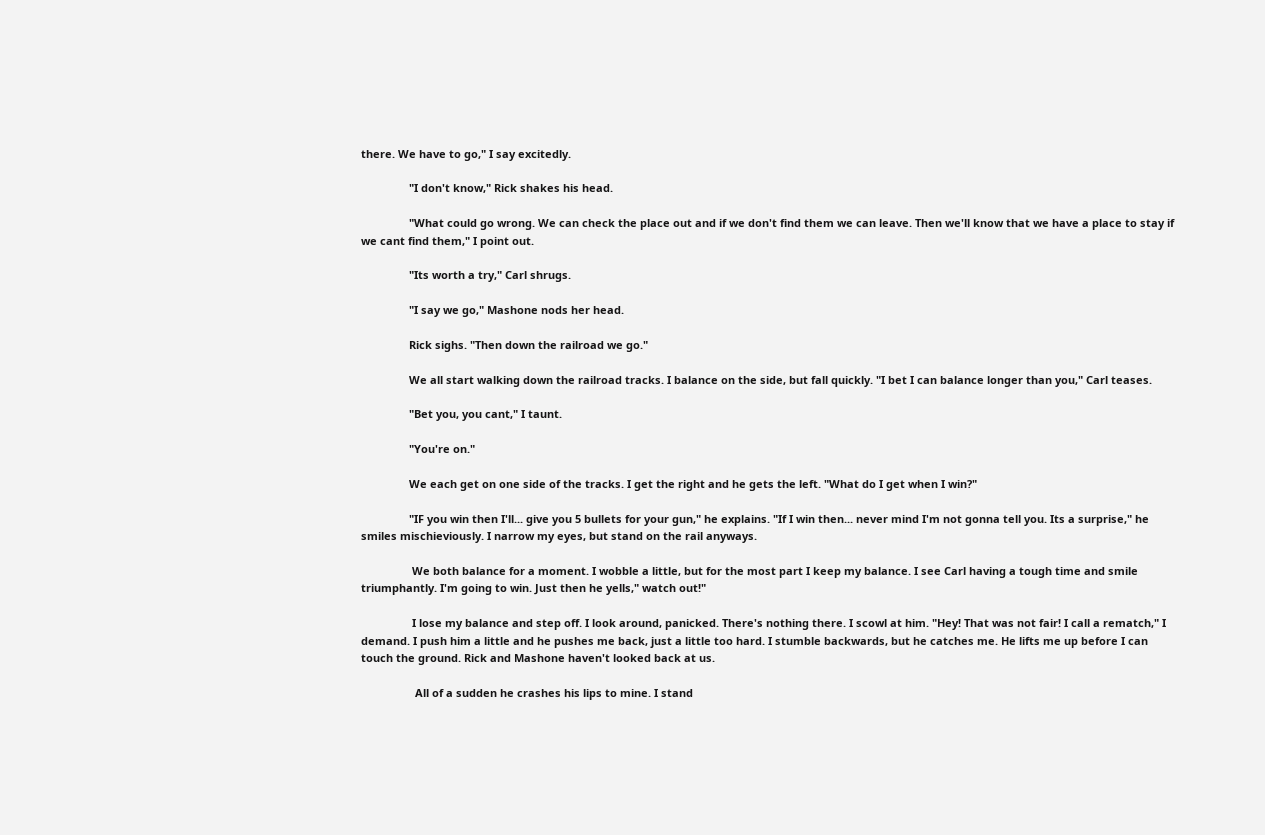there. We have to go," I say excitedly.

                "I don't know," Rick shakes his head.

                "What could go wrong. We can check the place out and if we don't find them we can leave. Then we'll know that we have a place to stay if we cant find them," I point out.

                "Its worth a try," Carl shrugs.

                "I say we go," Mashone nods her head.

                Rick sighs. "Then down the railroad we go."

                We all start walking down the railroad tracks. I balance on the side, but fall quickly. "I bet I can balance longer than you," Carl teases.

                "Bet you, you cant," I taunt.

                "You're on."

                We each get on one side of the tracks. I get the right and he gets the left. "What do I get when I win?"

                "IF you win then I'll... give you 5 bullets for your gun," he explains. "If I win then... never mind I'm not gonna tell you. Its a surprise," he smiles mischieviously. I narrow my eyes, but stand on the rail anyways.

                 We both balance for a moment. I wobble a little, but for the most part I keep my balance. I see Carl having a tough time and smile triumphantly. I'm going to win. Just then he yells," watch out!"

                 I lose my balance and step off. I look around, panicked. There's nothing there. I scowl at him. "Hey! That was not fair! I call a rematch," I demand. I push him a little and he pushes me back, just a little too hard. I stumble backwards, but he catches me. He lifts me up before I can touch the ground. Rick and Mashone haven't looked back at us.

                  All of a sudden he crashes his lips to mine. I stand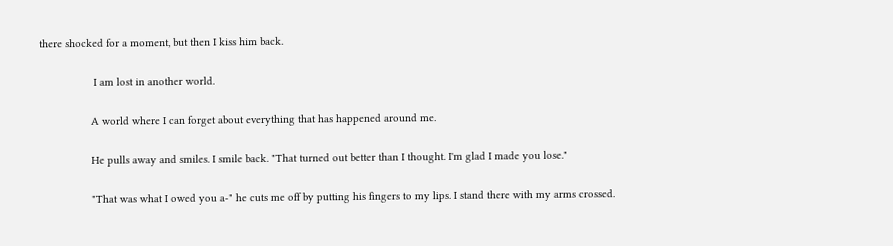there shocked for a moment, but then I kiss him back.

                  I am lost in another world.

                 A world where I can forget about everything that has happened around me.

                 He pulls away and smiles. I smile back. "That turned out better than I thought. I'm glad I made you lose."

                 "That was what I owed you a-" he cuts me off by putting his fingers to my lips. I stand there with my arms crossed.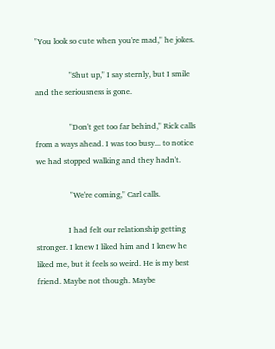"You look so cute when you're mad," he jokes.

                 "Shut up," I say sternly, but I smile and the seriousness is gone.

                 "Don't get too far behind," Rick calls from a ways ahead. I was too busy... to notice we had stopped walking and they hadn't.

                 "We're coming," Carl calls.

                I had felt our relationship getting stronger. I knew I liked him and I knew he liked me, but it feels so weird. He is my best friend. Maybe not though. Maybe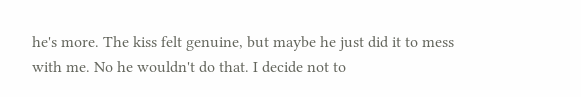he's more. The kiss felt genuine, but maybe he just did it to mess with me. No he wouldn't do that. I decide not to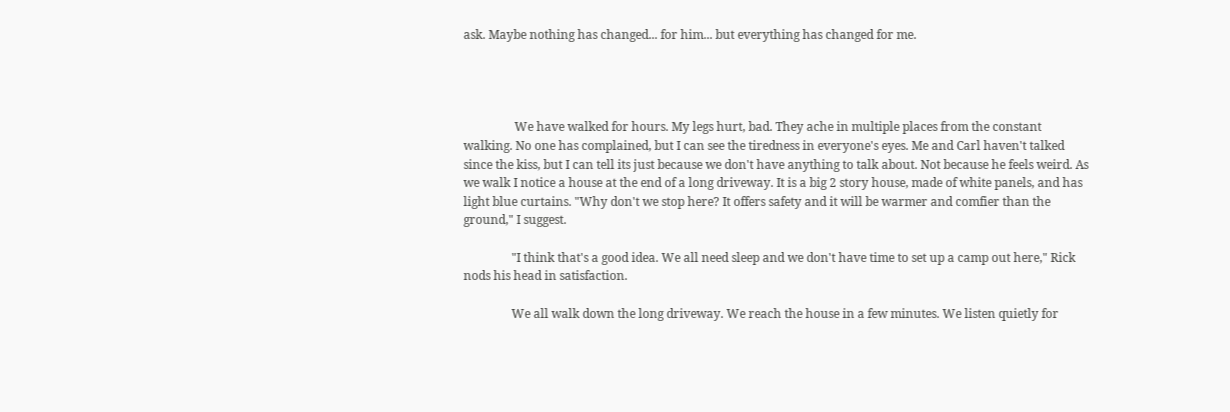ask. Maybe nothing has changed... for him... but everything has changed for me.




                 We have walked for hours. My legs hurt, bad. They ache in multiple places from the constant walking. No one has complained, but I can see the tiredness in everyone's eyes. Me and Carl haven't talked since the kiss, but I can tell its just because we don't have anything to talk about. Not because he feels weird. As we walk I notice a house at the end of a long driveway. It is a big 2 story house, made of white panels, and has light blue curtains. "Why don't we stop here? It offers safety and it will be warmer and comfier than the ground," I suggest.

                "I think that's a good idea. We all need sleep and we don't have time to set up a camp out here," Rick nods his head in satisfaction.

                We all walk down the long driveway. We reach the house in a few minutes. We listen quietly for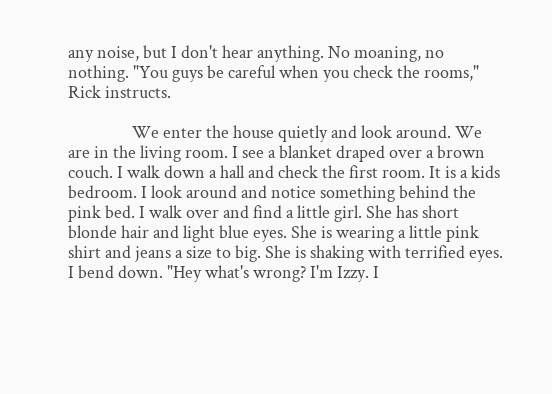any noise, but I don't hear anything. No moaning, no nothing. "You guys be careful when you check the rooms," Rick instructs.

                We enter the house quietly and look around. We are in the living room. I see a blanket draped over a brown couch. I walk down a hall and check the first room. It is a kids bedroom. I look around and notice something behind the pink bed. I walk over and find a little girl. She has short blonde hair and light blue eyes. She is wearing a little pink shirt and jeans a size to big. She is shaking with terrified eyes. I bend down. "Hey what's wrong? I'm Izzy. I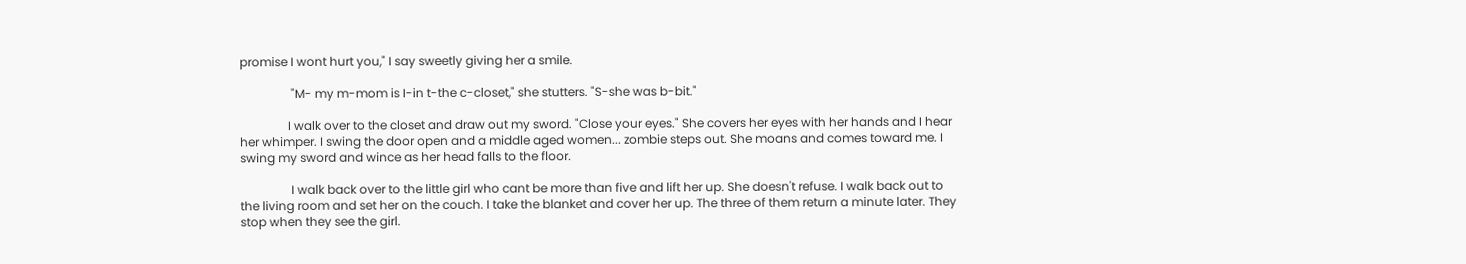promise I wont hurt you," I say sweetly giving her a smile.

                 "M- my m-mom is I-in t-the c-closet," she stutters. "S-she was b-bit."

                I walk over to the closet and draw out my sword. "Close your eyes." She covers her eyes with her hands and I hear her whimper. I swing the door open and a middle aged women... zombie steps out. She moans and comes toward me. I swing my sword and wince as her head falls to the floor.

                 I walk back over to the little girl who cant be more than five and lift her up. She doesn't refuse. I walk back out to the living room and set her on the couch. I take the blanket and cover her up. The three of them return a minute later. They stop when they see the girl.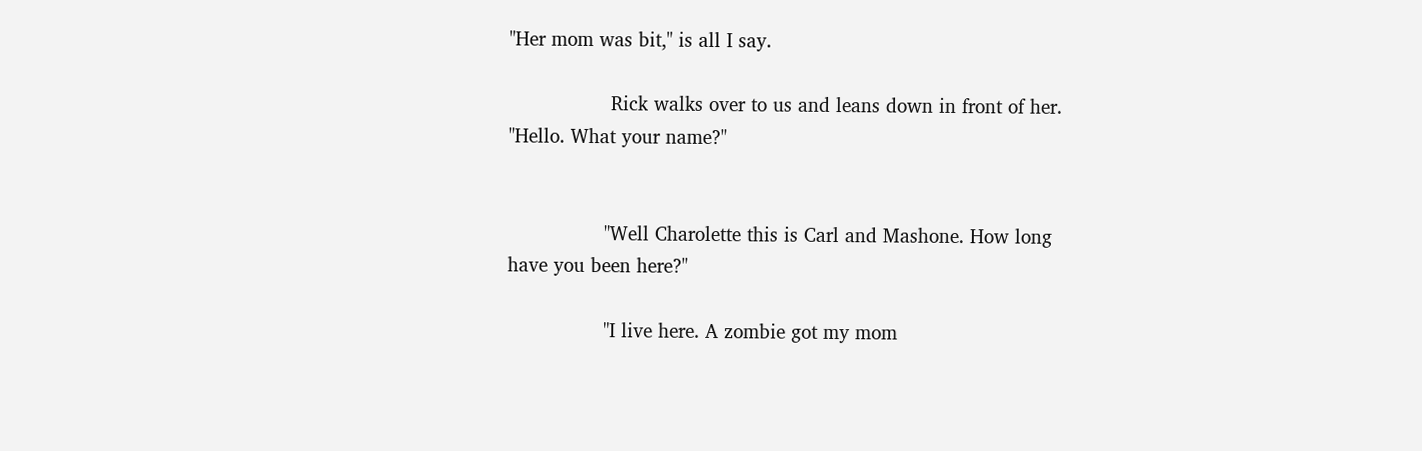"Her mom was bit," is all I say.

                 Rick walks over to us and leans down in front of her. "Hello. What your name?"


                "Well Charolette this is Carl and Mashone. How long have you been here?"

                "I live here. A zombie got my mom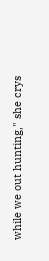while we out hunting," she crys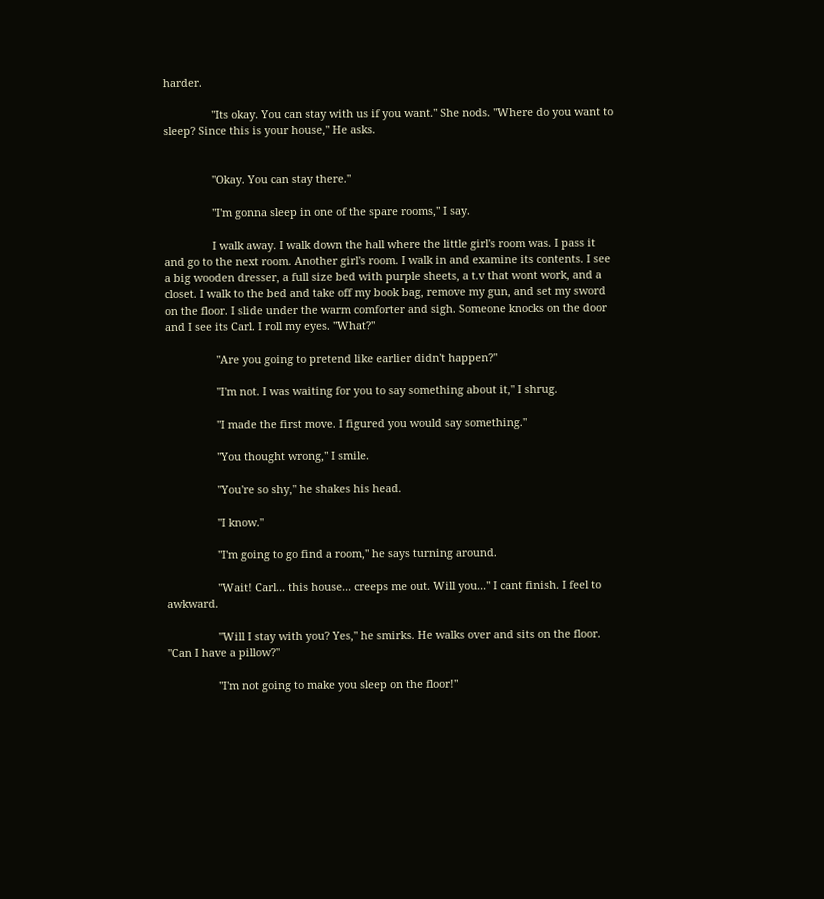harder.

                "Its okay. You can stay with us if you want." She nods. "Where do you want to sleep? Since this is your house," He asks.


                "Okay. You can stay there."

                "I'm gonna sleep in one of the spare rooms," I say.

                I walk away. I walk down the hall where the little girl's room was. I pass it and go to the next room. Another girl's room. I walk in and examine its contents. I see a big wooden dresser, a full size bed with purple sheets, a t.v that wont work, and a closet. I walk to the bed and take off my book bag, remove my gun, and set my sword on the floor. I slide under the warm comforter and sigh. Someone knocks on the door and I see its Carl. I roll my eyes. "What?"

                 "Are you going to pretend like earlier didn't happen?"

                 "I'm not. I was waiting for you to say something about it," I shrug.

                 "I made the first move. I figured you would say something."

                 "You thought wrong," I smile.

                 "You're so shy," he shakes his head.

                 "I know."

                 "I'm going to go find a room," he says turning around.

                 "Wait! Carl... this house... creeps me out. Will you..." I cant finish. I feel to awkward.

                 "Will I stay with you? Yes," he smirks. He walks over and sits on the floor. "Can I have a pillow?"

                 "I'm not going to make you sleep on the floor!"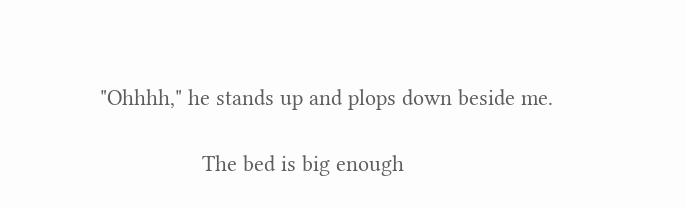"Ohhhh," he stands up and plops down beside me.

                 The bed is big enough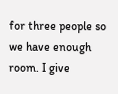for three people so we have enough room. I give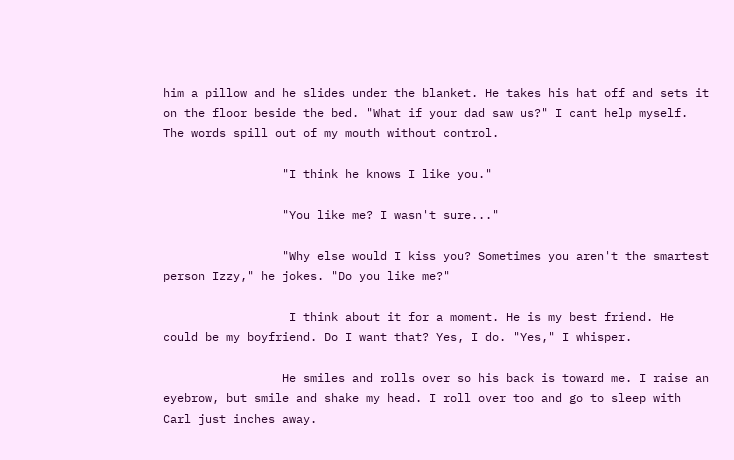him a pillow and he slides under the blanket. He takes his hat off and sets it on the floor beside the bed. "What if your dad saw us?" I cant help myself. The words spill out of my mouth without control.

                 "I think he knows I like you."

                 "You like me? I wasn't sure..."

                 "Why else would I kiss you? Sometimes you aren't the smartest person Izzy," he jokes. "Do you like me?"

                  I think about it for a moment. He is my best friend. He could be my boyfriend. Do I want that? Yes, I do. "Yes," I whisper.

                 He smiles and rolls over so his back is toward me. I raise an eyebrow, but smile and shake my head. I roll over too and go to sleep with Carl just inches away.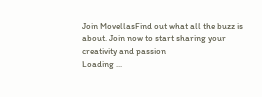Join MovellasFind out what all the buzz is about. Join now to start sharing your creativity and passion
Loading ...